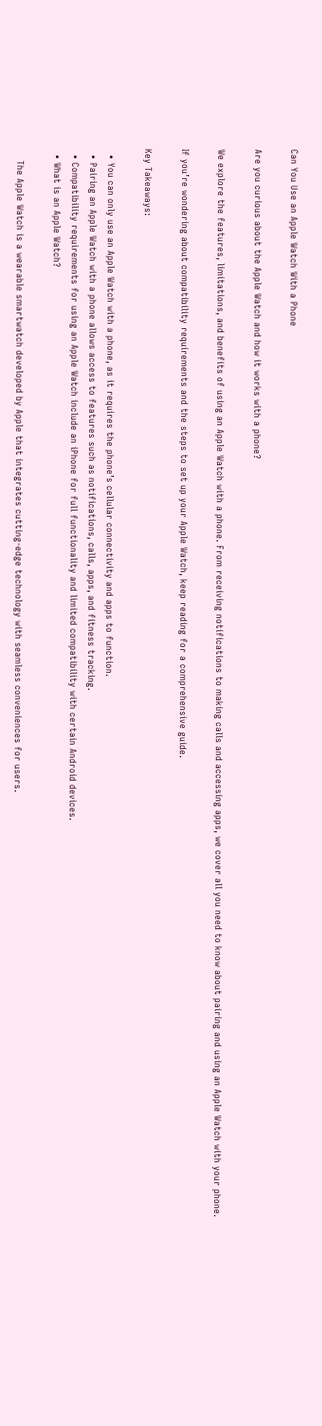Can You Use an Apple Watch With a Phone

Are you curious about the Apple Watch and how it works with a phone?

We explore the features, limitations, and benefits of using an Apple Watch with a phone. From receiving notifications to making calls and accessing apps, we cover all you need to know about pairing and using an Apple Watch with your phone.

If you’re wondering about compatibility requirements and the steps to set up your Apple Watch, keep reading for a comprehensive guide.

Key Takeaways:

  • You can only use an Apple Watch with a phone, as it requires the phone’s cellular connectivity and apps to function.
  • Pairing an Apple Watch with a phone allows access to features such as notifications, calls, apps, and fitness tracking.
  • Compatibility requirements for using an Apple Watch include an iPhone for full functionality and limited compatibility with certain Android devices.
  • What is an Apple Watch?

    The Apple Watch is a wearable smartwatch developed by Apple that integrates cutting-edge technology with seamless conveniences for users.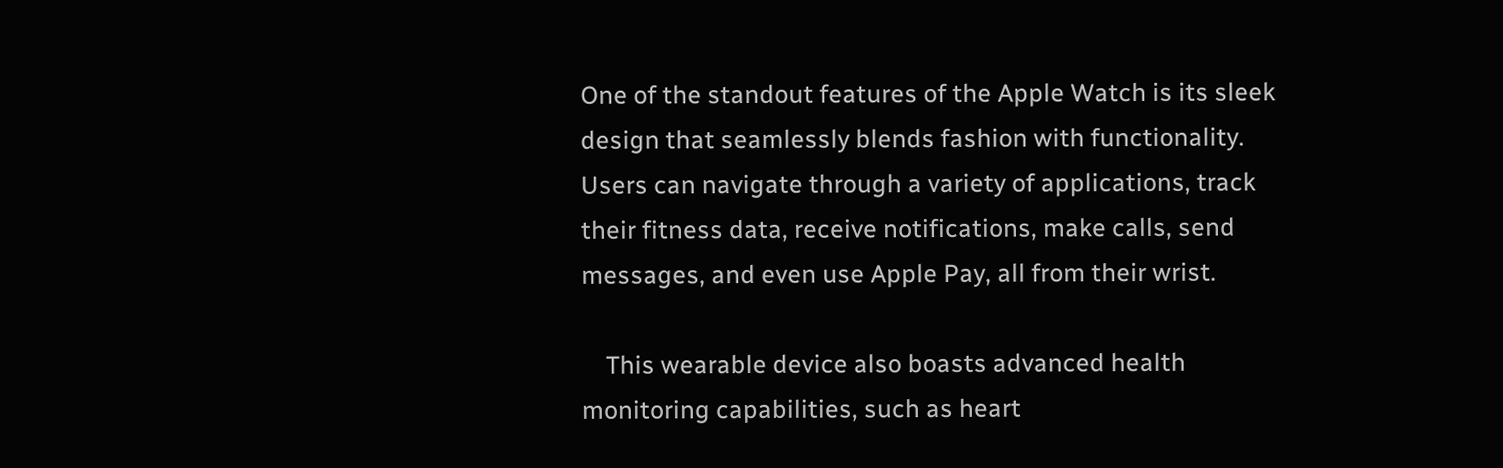One of the standout features of the Apple Watch is its sleek design that seamlessly blends fashion with functionality. Users can navigate through a variety of applications, track their fitness data, receive notifications, make calls, send messages, and even use Apple Pay, all from their wrist.

    This wearable device also boasts advanced health monitoring capabilities, such as heart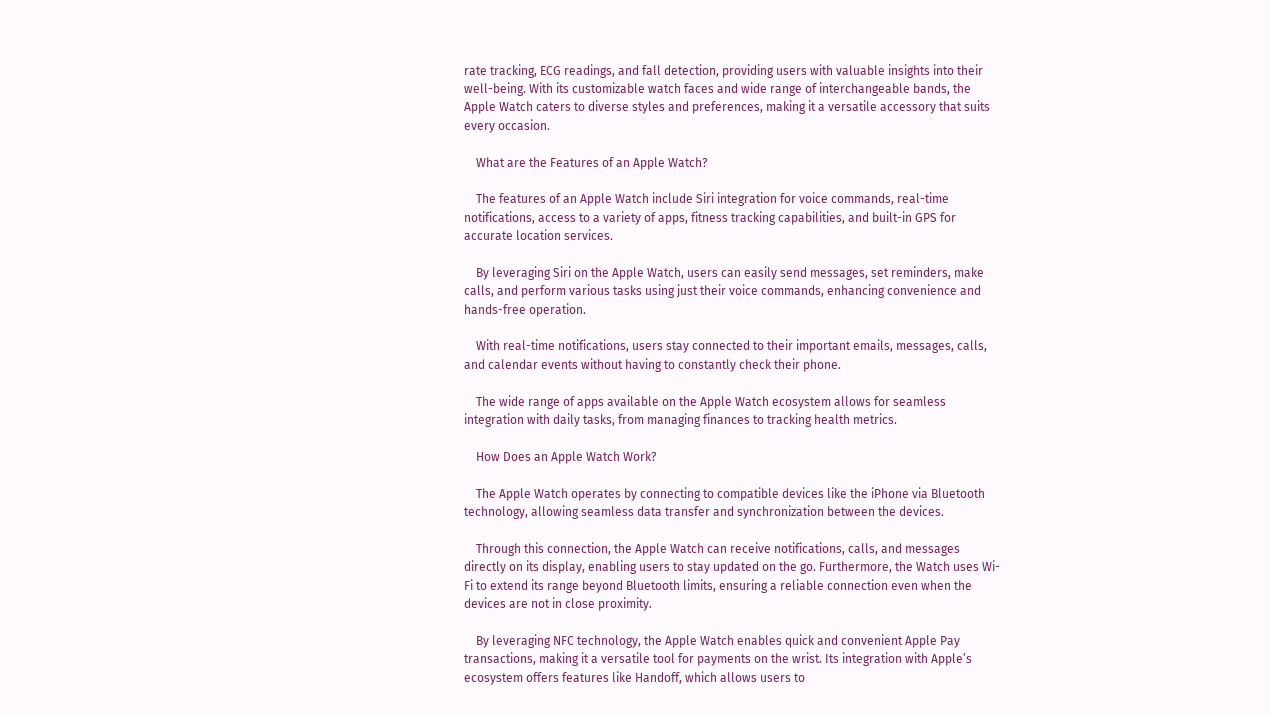rate tracking, ECG readings, and fall detection, providing users with valuable insights into their well-being. With its customizable watch faces and wide range of interchangeable bands, the Apple Watch caters to diverse styles and preferences, making it a versatile accessory that suits every occasion.

    What are the Features of an Apple Watch?

    The features of an Apple Watch include Siri integration for voice commands, real-time notifications, access to a variety of apps, fitness tracking capabilities, and built-in GPS for accurate location services.

    By leveraging Siri on the Apple Watch, users can easily send messages, set reminders, make calls, and perform various tasks using just their voice commands, enhancing convenience and hands-free operation.

    With real-time notifications, users stay connected to their important emails, messages, calls, and calendar events without having to constantly check their phone.

    The wide range of apps available on the Apple Watch ecosystem allows for seamless integration with daily tasks, from managing finances to tracking health metrics.

    How Does an Apple Watch Work?

    The Apple Watch operates by connecting to compatible devices like the iPhone via Bluetooth technology, allowing seamless data transfer and synchronization between the devices.

    Through this connection, the Apple Watch can receive notifications, calls, and messages directly on its display, enabling users to stay updated on the go. Furthermore, the Watch uses Wi-Fi to extend its range beyond Bluetooth limits, ensuring a reliable connection even when the devices are not in close proximity.

    By leveraging NFC technology, the Apple Watch enables quick and convenient Apple Pay transactions, making it a versatile tool for payments on the wrist. Its integration with Apple’s ecosystem offers features like Handoff, which allows users to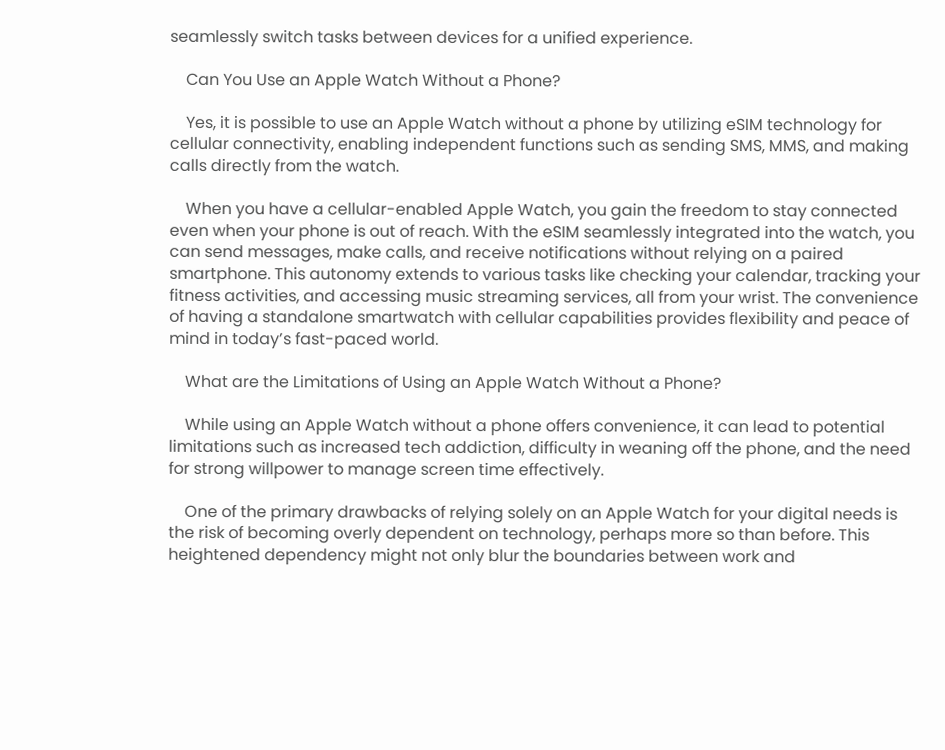seamlessly switch tasks between devices for a unified experience.

    Can You Use an Apple Watch Without a Phone?

    Yes, it is possible to use an Apple Watch without a phone by utilizing eSIM technology for cellular connectivity, enabling independent functions such as sending SMS, MMS, and making calls directly from the watch.

    When you have a cellular-enabled Apple Watch, you gain the freedom to stay connected even when your phone is out of reach. With the eSIM seamlessly integrated into the watch, you can send messages, make calls, and receive notifications without relying on a paired smartphone. This autonomy extends to various tasks like checking your calendar, tracking your fitness activities, and accessing music streaming services, all from your wrist. The convenience of having a standalone smartwatch with cellular capabilities provides flexibility and peace of mind in today’s fast-paced world.

    What are the Limitations of Using an Apple Watch Without a Phone?

    While using an Apple Watch without a phone offers convenience, it can lead to potential limitations such as increased tech addiction, difficulty in weaning off the phone, and the need for strong willpower to manage screen time effectively.

    One of the primary drawbacks of relying solely on an Apple Watch for your digital needs is the risk of becoming overly dependent on technology, perhaps more so than before. This heightened dependency might not only blur the boundaries between work and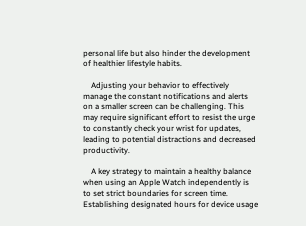personal life but also hinder the development of healthier lifestyle habits.

    Adjusting your behavior to effectively manage the constant notifications and alerts on a smaller screen can be challenging. This may require significant effort to resist the urge to constantly check your wrist for updates, leading to potential distractions and decreased productivity.

    A key strategy to maintain a healthy balance when using an Apple Watch independently is to set strict boundaries for screen time. Establishing designated hours for device usage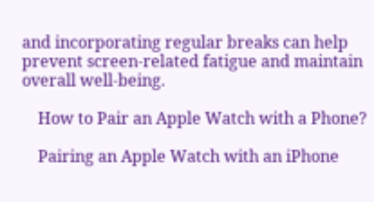and incorporating regular breaks can help prevent screen-related fatigue and maintain overall well-being.

    How to Pair an Apple Watch with a Phone?

    Pairing an Apple Watch with an iPhone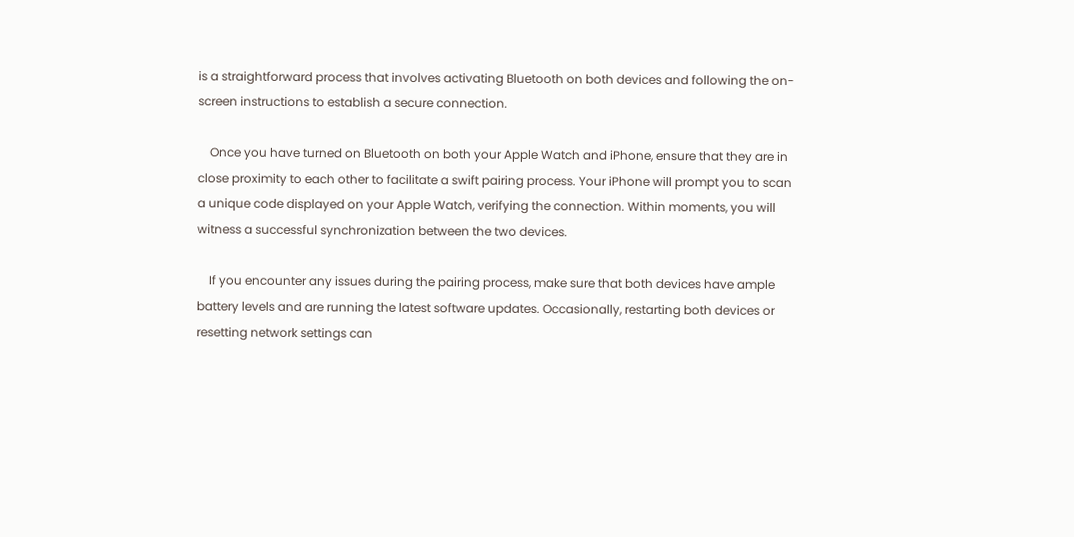is a straightforward process that involves activating Bluetooth on both devices and following the on-screen instructions to establish a secure connection.

    Once you have turned on Bluetooth on both your Apple Watch and iPhone, ensure that they are in close proximity to each other to facilitate a swift pairing process. Your iPhone will prompt you to scan a unique code displayed on your Apple Watch, verifying the connection. Within moments, you will witness a successful synchronization between the two devices.

    If you encounter any issues during the pairing process, make sure that both devices have ample battery levels and are running the latest software updates. Occasionally, restarting both devices or resetting network settings can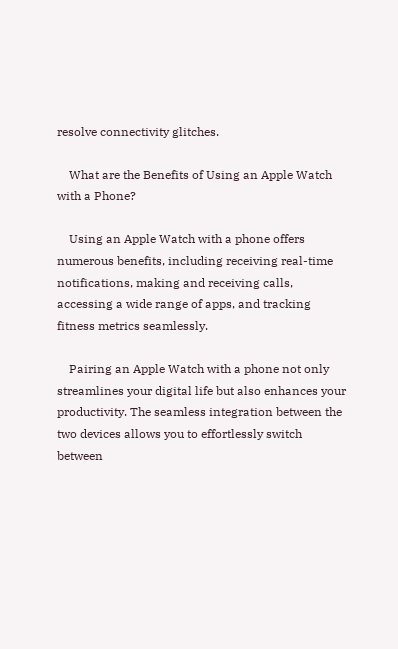resolve connectivity glitches.

    What are the Benefits of Using an Apple Watch with a Phone?

    Using an Apple Watch with a phone offers numerous benefits, including receiving real-time notifications, making and receiving calls, accessing a wide range of apps, and tracking fitness metrics seamlessly.

    Pairing an Apple Watch with a phone not only streamlines your digital life but also enhances your productivity. The seamless integration between the two devices allows you to effortlessly switch between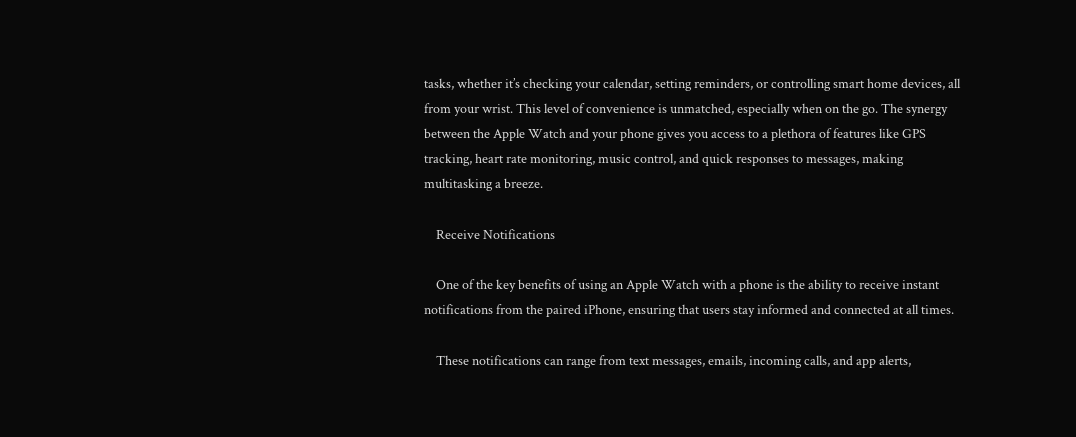tasks, whether it’s checking your calendar, setting reminders, or controlling smart home devices, all from your wrist. This level of convenience is unmatched, especially when on the go. The synergy between the Apple Watch and your phone gives you access to a plethora of features like GPS tracking, heart rate monitoring, music control, and quick responses to messages, making multitasking a breeze.

    Receive Notifications

    One of the key benefits of using an Apple Watch with a phone is the ability to receive instant notifications from the paired iPhone, ensuring that users stay informed and connected at all times.

    These notifications can range from text messages, emails, incoming calls, and app alerts,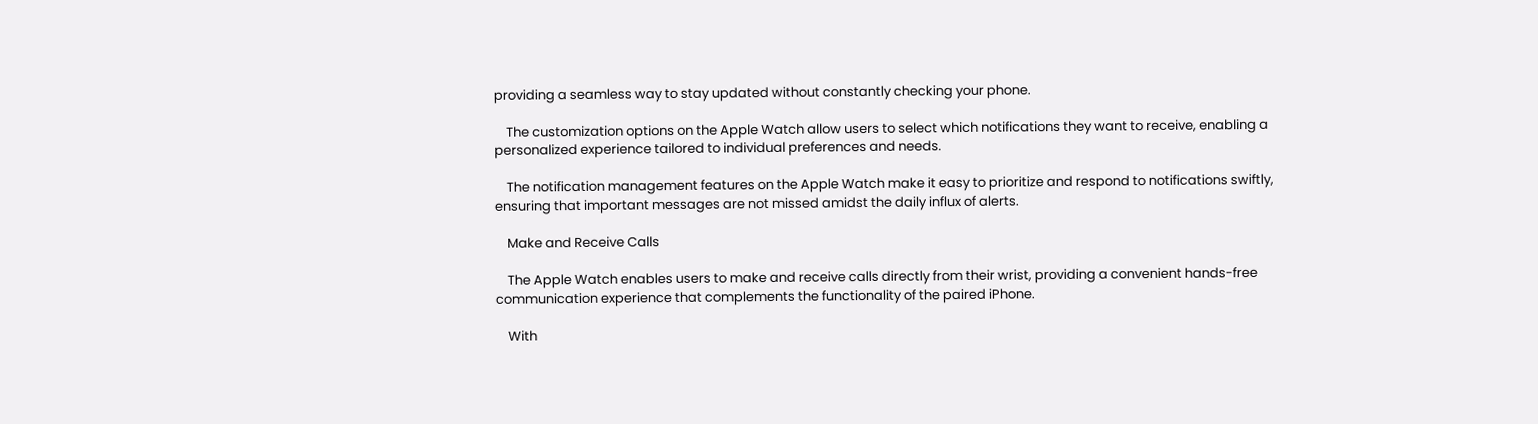providing a seamless way to stay updated without constantly checking your phone.

    The customization options on the Apple Watch allow users to select which notifications they want to receive, enabling a personalized experience tailored to individual preferences and needs.

    The notification management features on the Apple Watch make it easy to prioritize and respond to notifications swiftly, ensuring that important messages are not missed amidst the daily influx of alerts.

    Make and Receive Calls

    The Apple Watch enables users to make and receive calls directly from their wrist, providing a convenient hands-free communication experience that complements the functionality of the paired iPhone.

    With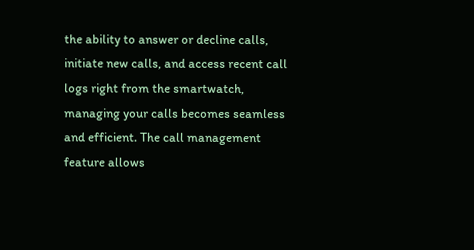the ability to answer or decline calls, initiate new calls, and access recent call logs right from the smartwatch, managing your calls becomes seamless and efficient. The call management feature allows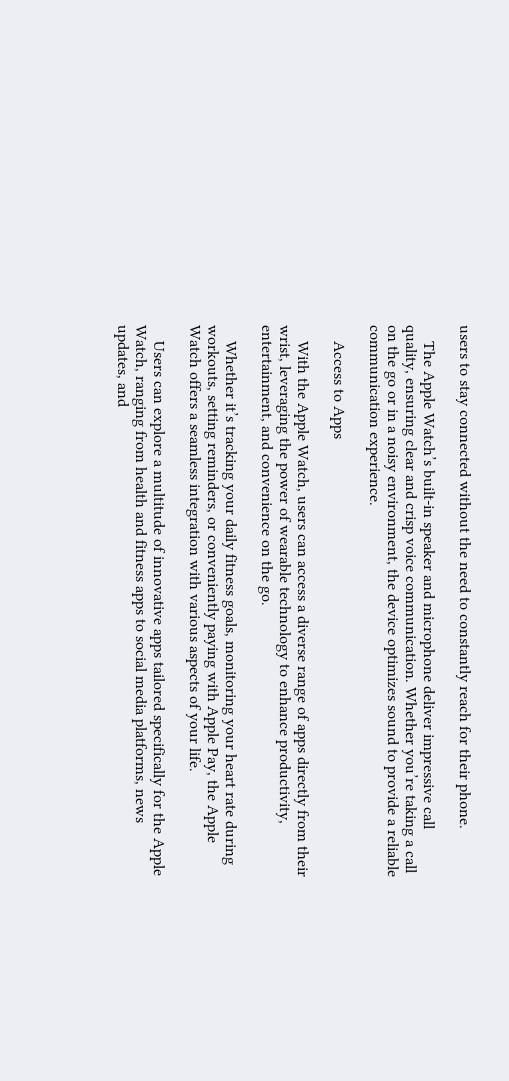users to stay connected without the need to constantly reach for their phone.

    The Apple Watch’s built-in speaker and microphone deliver impressive call quality, ensuring clear and crisp voice communication. Whether you’re taking a call on the go or in a noisy environment, the device optimizes sound to provide a reliable communication experience.

    Access to Apps

    With the Apple Watch, users can access a diverse range of apps directly from their wrist, leveraging the power of wearable technology to enhance productivity, entertainment, and convenience on the go.

    Whether it’s tracking your daily fitness goals, monitoring your heart rate during workouts, setting reminders, or conveniently paying with Apple Pay, the Apple Watch offers a seamless integration with various aspects of your life.

    Users can explore a multitude of innovative apps tailored specifically for the Apple Watch, ranging from health and fitness apps to social media platforms, news updates, and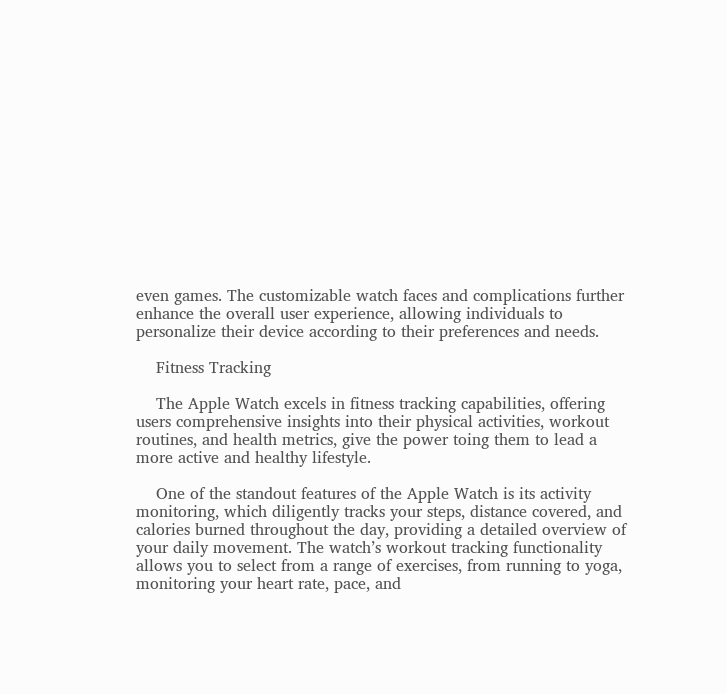even games. The customizable watch faces and complications further enhance the overall user experience, allowing individuals to personalize their device according to their preferences and needs.

    Fitness Tracking

    The Apple Watch excels in fitness tracking capabilities, offering users comprehensive insights into their physical activities, workout routines, and health metrics, give the power toing them to lead a more active and healthy lifestyle.

    One of the standout features of the Apple Watch is its activity monitoring, which diligently tracks your steps, distance covered, and calories burned throughout the day, providing a detailed overview of your daily movement. The watch’s workout tracking functionality allows you to select from a range of exercises, from running to yoga, monitoring your heart rate, pace, and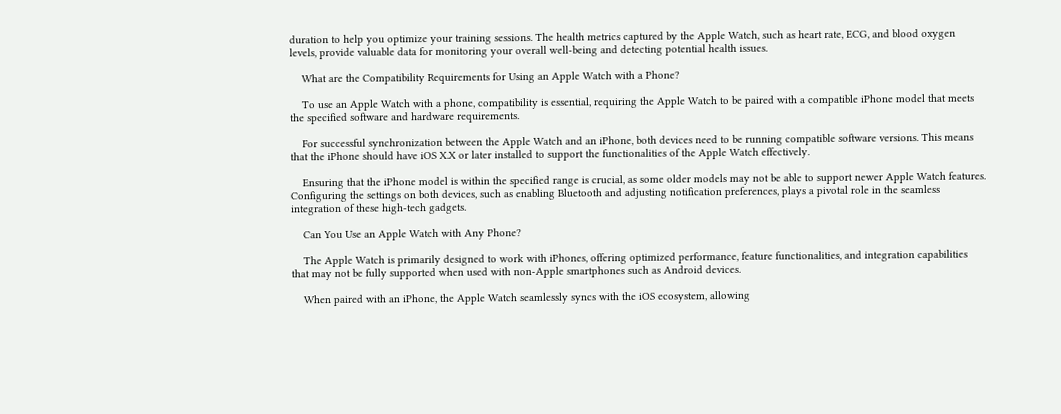duration to help you optimize your training sessions. The health metrics captured by the Apple Watch, such as heart rate, ECG, and blood oxygen levels, provide valuable data for monitoring your overall well-being and detecting potential health issues.

    What are the Compatibility Requirements for Using an Apple Watch with a Phone?

    To use an Apple Watch with a phone, compatibility is essential, requiring the Apple Watch to be paired with a compatible iPhone model that meets the specified software and hardware requirements.

    For successful synchronization between the Apple Watch and an iPhone, both devices need to be running compatible software versions. This means that the iPhone should have iOS X.X or later installed to support the functionalities of the Apple Watch effectively.

    Ensuring that the iPhone model is within the specified range is crucial, as some older models may not be able to support newer Apple Watch features. Configuring the settings on both devices, such as enabling Bluetooth and adjusting notification preferences, plays a pivotal role in the seamless integration of these high-tech gadgets.

    Can You Use an Apple Watch with Any Phone?

    The Apple Watch is primarily designed to work with iPhones, offering optimized performance, feature functionalities, and integration capabilities that may not be fully supported when used with non-Apple smartphones such as Android devices.

    When paired with an iPhone, the Apple Watch seamlessly syncs with the iOS ecosystem, allowing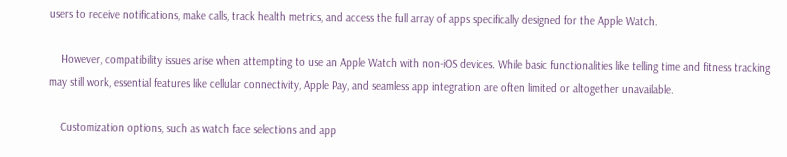users to receive notifications, make calls, track health metrics, and access the full array of apps specifically designed for the Apple Watch.

    However, compatibility issues arise when attempting to use an Apple Watch with non-iOS devices. While basic functionalities like telling time and fitness tracking may still work, essential features like cellular connectivity, Apple Pay, and seamless app integration are often limited or altogether unavailable.

    Customization options, such as watch face selections and app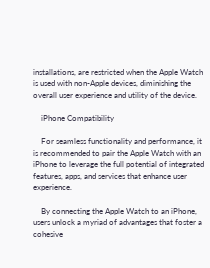installations, are restricted when the Apple Watch is used with non-Apple devices, diminishing the overall user experience and utility of the device.

    iPhone Compatibility

    For seamless functionality and performance, it is recommended to pair the Apple Watch with an iPhone to leverage the full potential of integrated features, apps, and services that enhance user experience.

    By connecting the Apple Watch to an iPhone, users unlock a myriad of advantages that foster a cohesive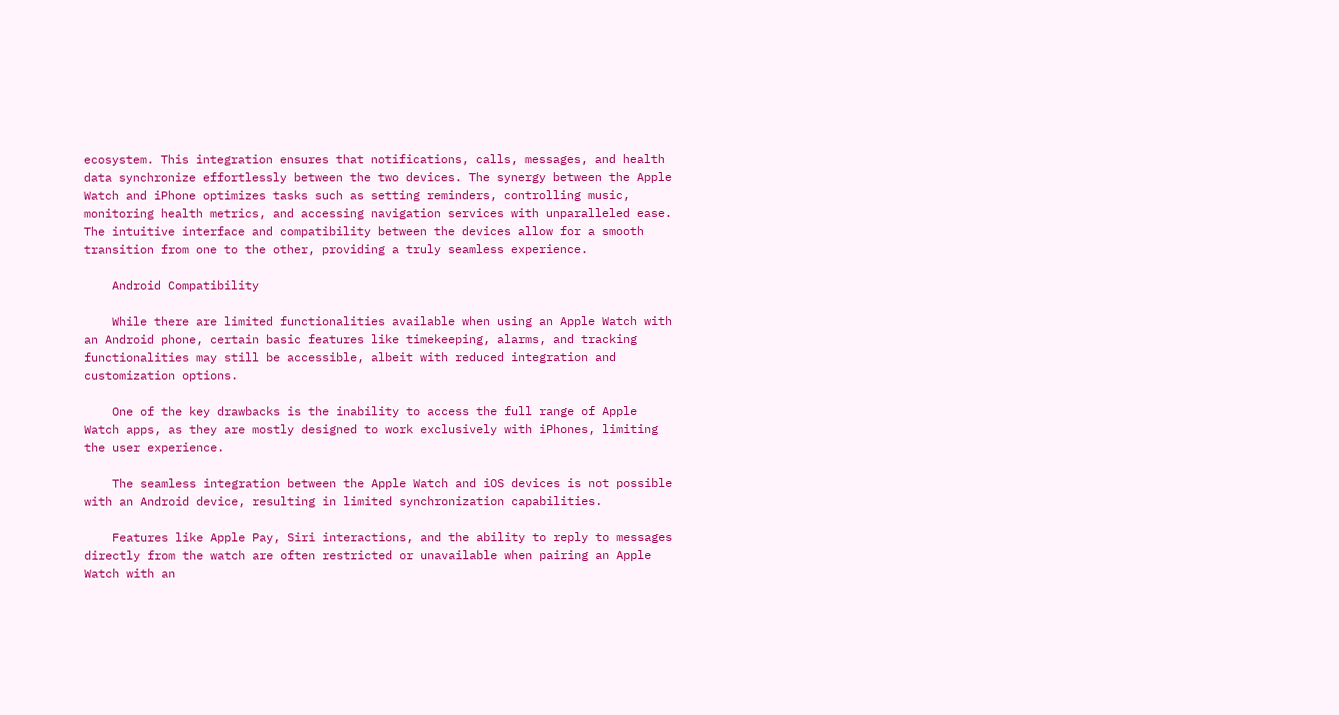ecosystem. This integration ensures that notifications, calls, messages, and health data synchronize effortlessly between the two devices. The synergy between the Apple Watch and iPhone optimizes tasks such as setting reminders, controlling music, monitoring health metrics, and accessing navigation services with unparalleled ease. The intuitive interface and compatibility between the devices allow for a smooth transition from one to the other, providing a truly seamless experience.

    Android Compatibility

    While there are limited functionalities available when using an Apple Watch with an Android phone, certain basic features like timekeeping, alarms, and tracking functionalities may still be accessible, albeit with reduced integration and customization options.

    One of the key drawbacks is the inability to access the full range of Apple Watch apps, as they are mostly designed to work exclusively with iPhones, limiting the user experience.

    The seamless integration between the Apple Watch and iOS devices is not possible with an Android device, resulting in limited synchronization capabilities.

    Features like Apple Pay, Siri interactions, and the ability to reply to messages directly from the watch are often restricted or unavailable when pairing an Apple Watch with an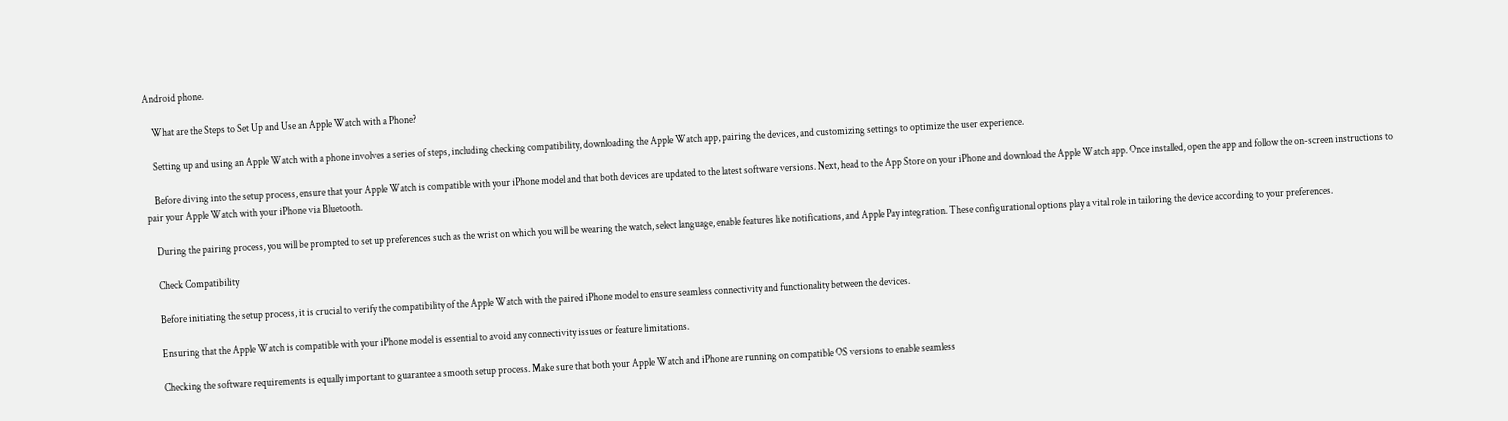Android phone.

    What are the Steps to Set Up and Use an Apple Watch with a Phone?

    Setting up and using an Apple Watch with a phone involves a series of steps, including checking compatibility, downloading the Apple Watch app, pairing the devices, and customizing settings to optimize the user experience.

    Before diving into the setup process, ensure that your Apple Watch is compatible with your iPhone model and that both devices are updated to the latest software versions. Next, head to the App Store on your iPhone and download the Apple Watch app. Once installed, open the app and follow the on-screen instructions to pair your Apple Watch with your iPhone via Bluetooth.

    During the pairing process, you will be prompted to set up preferences such as the wrist on which you will be wearing the watch, select language, enable features like notifications, and Apple Pay integration. These configurational options play a vital role in tailoring the device according to your preferences.

    Check Compatibility

    Before initiating the setup process, it is crucial to verify the compatibility of the Apple Watch with the paired iPhone model to ensure seamless connectivity and functionality between the devices.

    Ensuring that the Apple Watch is compatible with your iPhone model is essential to avoid any connectivity issues or feature limitations.

    Checking the software requirements is equally important to guarantee a smooth setup process. Make sure that both your Apple Watch and iPhone are running on compatible OS versions to enable seamless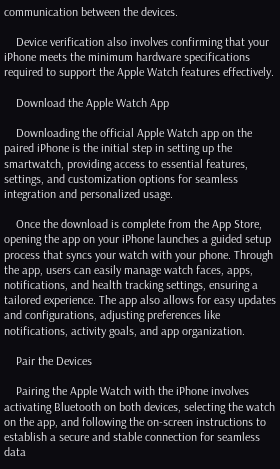communication between the devices.

    Device verification also involves confirming that your iPhone meets the minimum hardware specifications required to support the Apple Watch features effectively.

    Download the Apple Watch App

    Downloading the official Apple Watch app on the paired iPhone is the initial step in setting up the smartwatch, providing access to essential features, settings, and customization options for seamless integration and personalized usage.

    Once the download is complete from the App Store, opening the app on your iPhone launches a guided setup process that syncs your watch with your phone. Through the app, users can easily manage watch faces, apps, notifications, and health tracking settings, ensuring a tailored experience. The app also allows for easy updates and configurations, adjusting preferences like notifications, activity goals, and app organization.

    Pair the Devices

    Pairing the Apple Watch with the iPhone involves activating Bluetooth on both devices, selecting the watch on the app, and following the on-screen instructions to establish a secure and stable connection for seamless data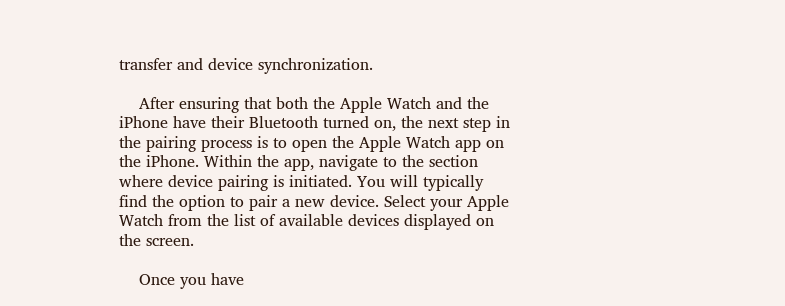transfer and device synchronization.

    After ensuring that both the Apple Watch and the iPhone have their Bluetooth turned on, the next step in the pairing process is to open the Apple Watch app on the iPhone. Within the app, navigate to the section where device pairing is initiated. You will typically find the option to pair a new device. Select your Apple Watch from the list of available devices displayed on the screen.

    Once you have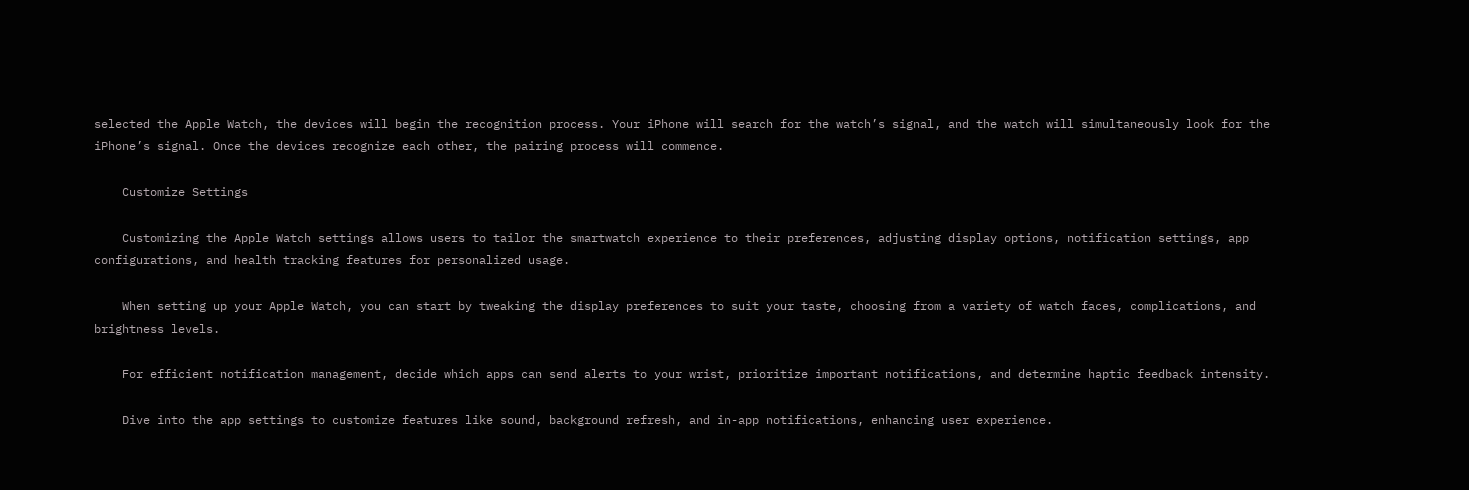selected the Apple Watch, the devices will begin the recognition process. Your iPhone will search for the watch’s signal, and the watch will simultaneously look for the iPhone’s signal. Once the devices recognize each other, the pairing process will commence.

    Customize Settings

    Customizing the Apple Watch settings allows users to tailor the smartwatch experience to their preferences, adjusting display options, notification settings, app configurations, and health tracking features for personalized usage.

    When setting up your Apple Watch, you can start by tweaking the display preferences to suit your taste, choosing from a variety of watch faces, complications, and brightness levels.

    For efficient notification management, decide which apps can send alerts to your wrist, prioritize important notifications, and determine haptic feedback intensity.

    Dive into the app settings to customize features like sound, background refresh, and in-app notifications, enhancing user experience.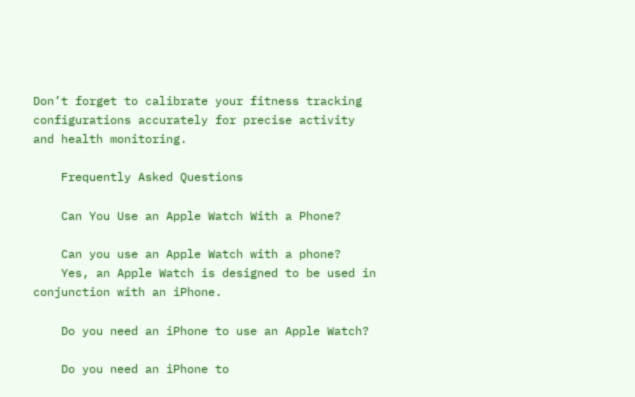Don’t forget to calibrate your fitness tracking configurations accurately for precise activity and health monitoring.

    Frequently Asked Questions

    Can You Use an Apple Watch With a Phone?

    Can you use an Apple Watch with a phone?
    Yes, an Apple Watch is designed to be used in conjunction with an iPhone.

    Do you need an iPhone to use an Apple Watch?

    Do you need an iPhone to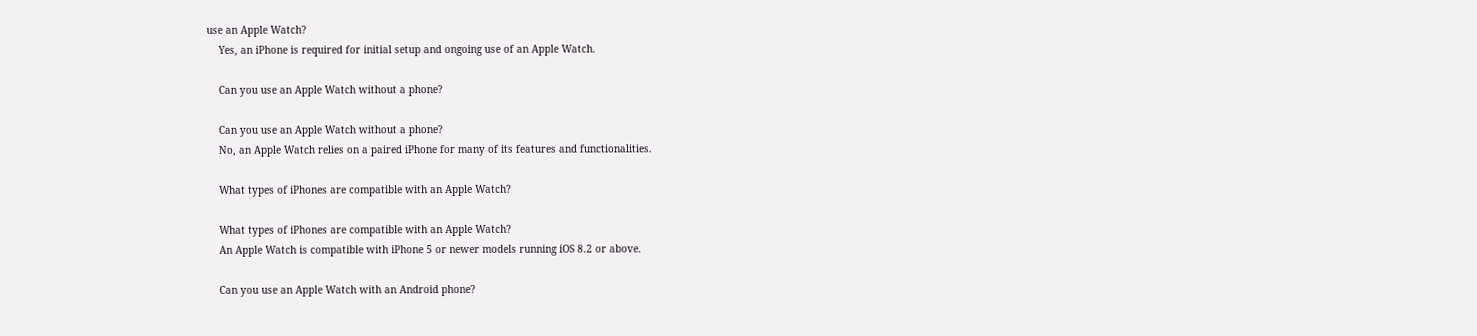use an Apple Watch?
    Yes, an iPhone is required for initial setup and ongoing use of an Apple Watch.

    Can you use an Apple Watch without a phone?

    Can you use an Apple Watch without a phone?
    No, an Apple Watch relies on a paired iPhone for many of its features and functionalities.

    What types of iPhones are compatible with an Apple Watch?

    What types of iPhones are compatible with an Apple Watch?
    An Apple Watch is compatible with iPhone 5 or newer models running iOS 8.2 or above.

    Can you use an Apple Watch with an Android phone?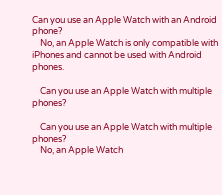Can you use an Apple Watch with an Android phone?
    No, an Apple Watch is only compatible with iPhones and cannot be used with Android phones.

    Can you use an Apple Watch with multiple phones?

    Can you use an Apple Watch with multiple phones?
    No, an Apple Watch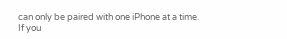can only be paired with one iPhone at a time. If you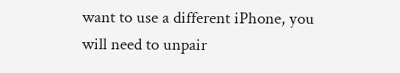want to use a different iPhone, you will need to unpair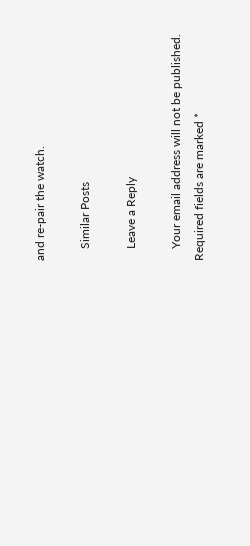and re-pair the watch.

    Similar Posts

    Leave a Reply

    Your email address will not be published. Required fields are marked *